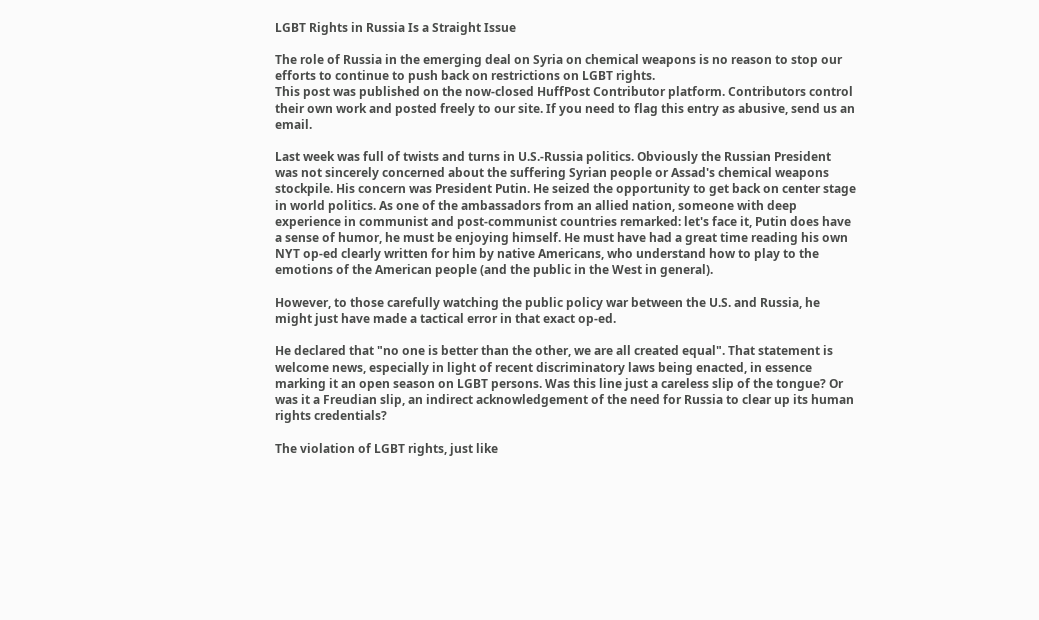LGBT Rights in Russia Is a Straight Issue

The role of Russia in the emerging deal on Syria on chemical weapons is no reason to stop our efforts to continue to push back on restrictions on LGBT rights.
This post was published on the now-closed HuffPost Contributor platform. Contributors control their own work and posted freely to our site. If you need to flag this entry as abusive, send us an email.

Last week was full of twists and turns in U.S.-Russia politics. Obviously the Russian President was not sincerely concerned about the suffering Syrian people or Assad's chemical weapons stockpile. His concern was President Putin. He seized the opportunity to get back on center stage in world politics. As one of the ambassadors from an allied nation, someone with deep experience in communist and post-communist countries remarked: let's face it, Putin does have a sense of humor, he must be enjoying himself. He must have had a great time reading his own NYT op-ed clearly written for him by native Americans, who understand how to play to the emotions of the American people (and the public in the West in general).

However, to those carefully watching the public policy war between the U.S. and Russia, he might just have made a tactical error in that exact op-ed.

He declared that "no one is better than the other, we are all created equal". That statement is welcome news, especially in light of recent discriminatory laws being enacted, in essence marking it an open season on LGBT persons. Was this line just a careless slip of the tongue? Or was it a Freudian slip, an indirect acknowledgement of the need for Russia to clear up its human rights credentials?

The violation of LGBT rights, just like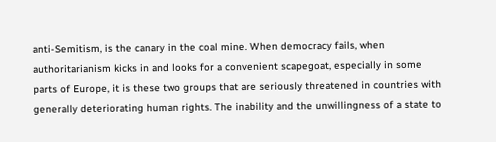anti-Semitism, is the canary in the coal mine. When democracy fails, when authoritarianism kicks in and looks for a convenient scapegoat, especially in some parts of Europe, it is these two groups that are seriously threatened in countries with generally deteriorating human rights. The inability and the unwillingness of a state to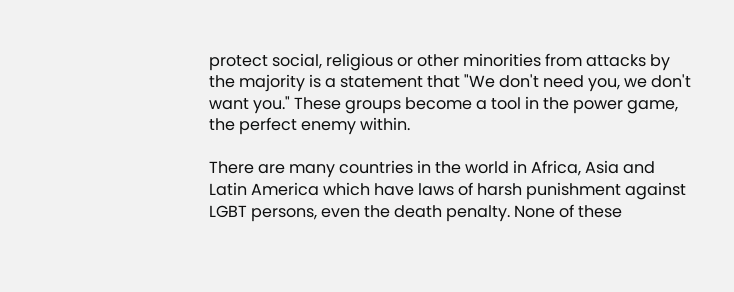protect social, religious or other minorities from attacks by the majority is a statement that "We don't need you, we don't want you." These groups become a tool in the power game, the perfect enemy within.

There are many countries in the world in Africa, Asia and Latin America which have laws of harsh punishment against LGBT persons, even the death penalty. None of these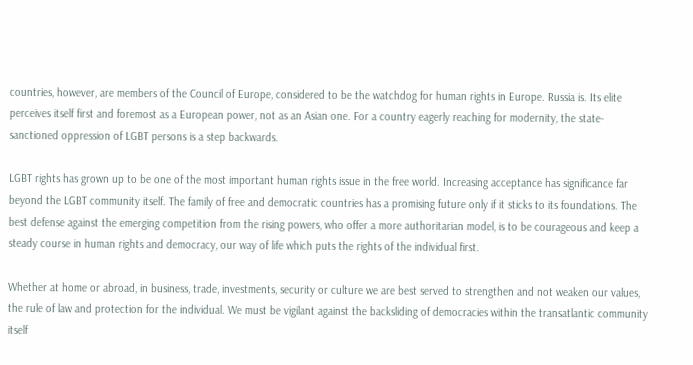countries, however, are members of the Council of Europe, considered to be the watchdog for human rights in Europe. Russia is. Its elite perceives itself first and foremost as a European power, not as an Asian one. For a country eagerly reaching for modernity, the state-sanctioned oppression of LGBT persons is a step backwards.

LGBT rights has grown up to be one of the most important human rights issue in the free world. Increasing acceptance has significance far beyond the LGBT community itself. The family of free and democratic countries has a promising future only if it sticks to its foundations. The best defense against the emerging competition from the rising powers, who offer a more authoritarian model, is to be courageous and keep a steady course in human rights and democracy, our way of life which puts the rights of the individual first.

Whether at home or abroad, in business, trade, investments, security or culture we are best served to strengthen and not weaken our values, the rule of law and protection for the individual. We must be vigilant against the backsliding of democracies within the transatlantic community itself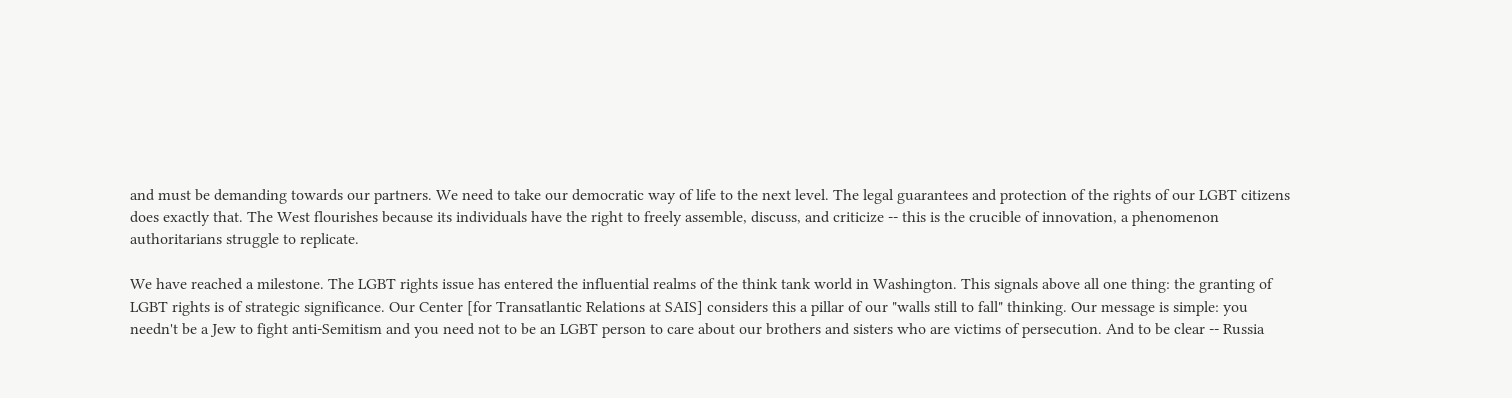and must be demanding towards our partners. We need to take our democratic way of life to the next level. The legal guarantees and protection of the rights of our LGBT citizens does exactly that. The West flourishes because its individuals have the right to freely assemble, discuss, and criticize -- this is the crucible of innovation, a phenomenon authoritarians struggle to replicate.

We have reached a milestone. The LGBT rights issue has entered the influential realms of the think tank world in Washington. This signals above all one thing: the granting of LGBT rights is of strategic significance. Our Center [for Transatlantic Relations at SAIS] considers this a pillar of our "walls still to fall" thinking. Our message is simple: you needn't be a Jew to fight anti-Semitism and you need not to be an LGBT person to care about our brothers and sisters who are victims of persecution. And to be clear -- Russia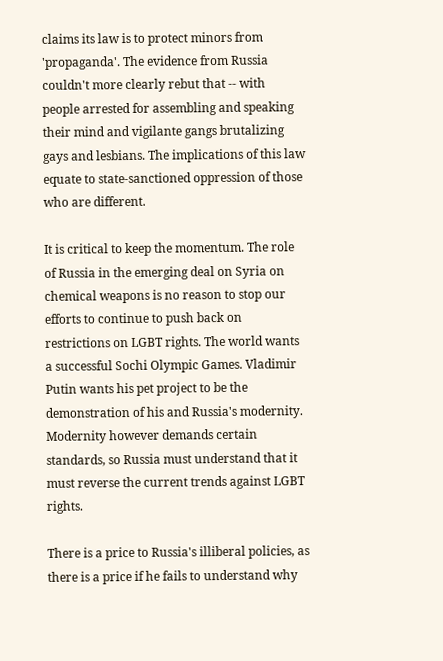claims its law is to protect minors from 'propaganda'. The evidence from Russia couldn't more clearly rebut that -- with people arrested for assembling and speaking their mind and vigilante gangs brutalizing gays and lesbians. The implications of this law equate to state-sanctioned oppression of those who are different.

It is critical to keep the momentum. The role of Russia in the emerging deal on Syria on chemical weapons is no reason to stop our efforts to continue to push back on restrictions on LGBT rights. The world wants a successful Sochi Olympic Games. Vladimir Putin wants his pet project to be the demonstration of his and Russia's modernity. Modernity however demands certain standards, so Russia must understand that it must reverse the current trends against LGBT rights.

There is a price to Russia's illiberal policies, as there is a price if he fails to understand why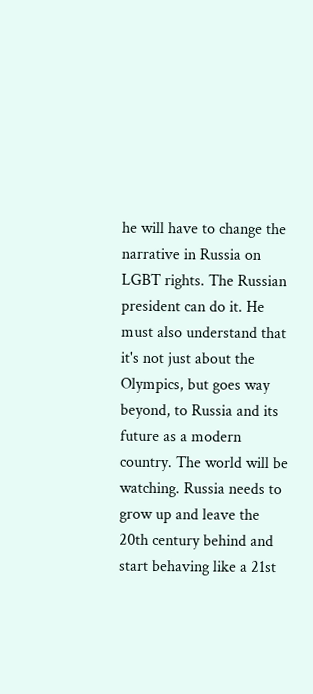he will have to change the narrative in Russia on LGBT rights. The Russian president can do it. He must also understand that it's not just about the Olympics, but goes way beyond, to Russia and its future as a modern country. The world will be watching. Russia needs to grow up and leave the 20th century behind and start behaving like a 21st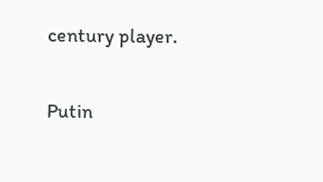century player.

Putin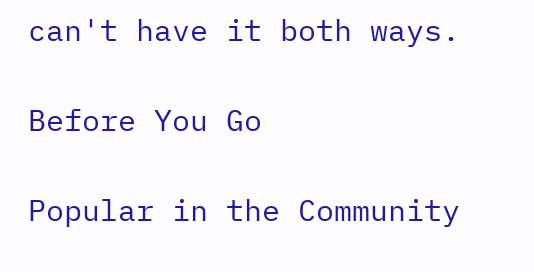can't have it both ways.

Before You Go

Popular in the Community